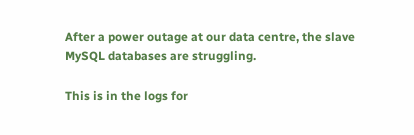After a power outage at our data centre, the slave MySQL databases are struggling.

This is in the logs for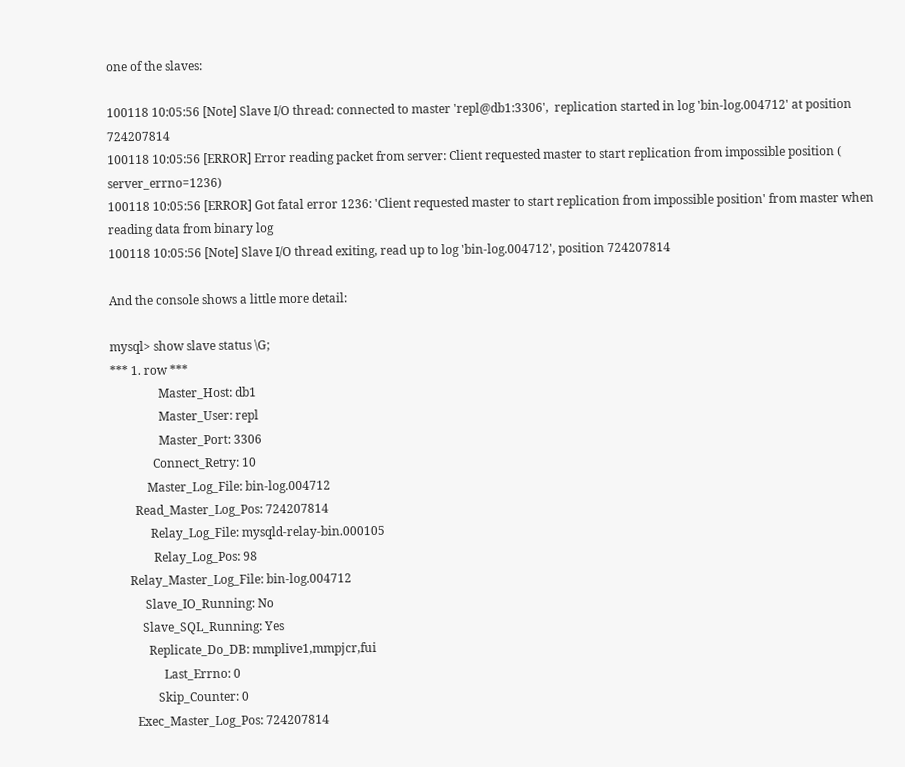one of the slaves:

100118 10:05:56 [Note] Slave I/O thread: connected to master 'repl@db1:3306',  replication started in log 'bin-log.004712' at position 724207814
100118 10:05:56 [ERROR] Error reading packet from server: Client requested master to start replication from impossible position ( server_errno=1236)
100118 10:05:56 [ERROR] Got fatal error 1236: 'Client requested master to start replication from impossible position' from master when reading data from binary log
100118 10:05:56 [Note] Slave I/O thread exiting, read up to log 'bin-log.004712', position 724207814

And the console shows a little more detail:

mysql> show slave status \G;
*** 1. row ***
                Master_Host: db1
                Master_User: repl
                Master_Port: 3306
              Connect_Retry: 10
            Master_Log_File: bin-log.004712
        Read_Master_Log_Pos: 724207814
             Relay_Log_File: mysqld-relay-bin.000105
              Relay_Log_Pos: 98
      Relay_Master_Log_File: bin-log.004712
           Slave_IO_Running: No
          Slave_SQL_Running: Yes
            Replicate_Do_DB: mmplive1,mmpjcr,fui
                 Last_Errno: 0
               Skip_Counter: 0
        Exec_Master_Log_Pos: 724207814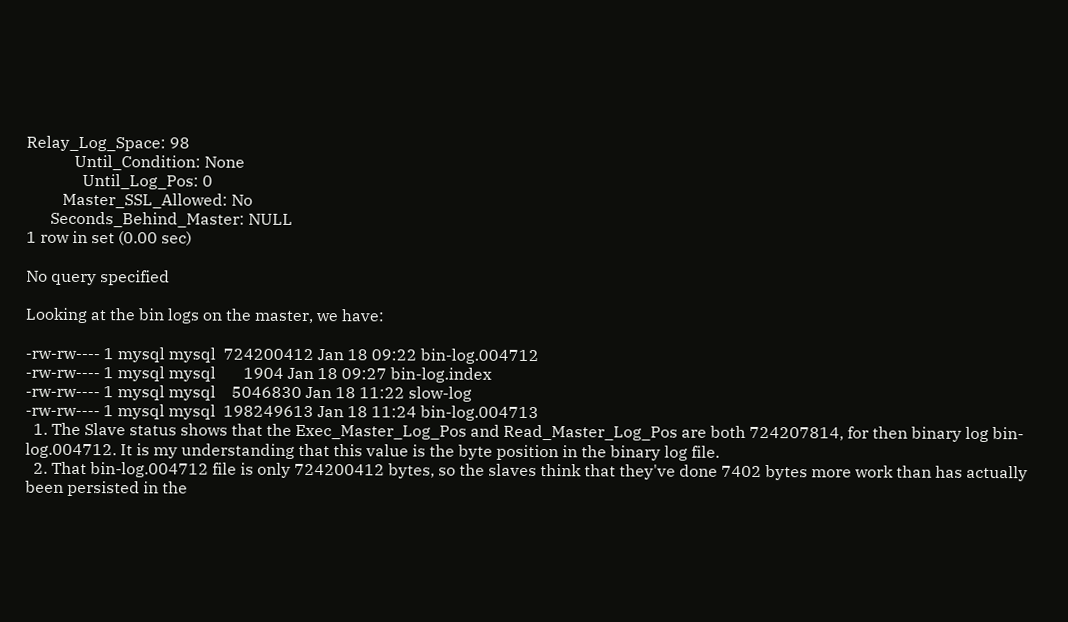Relay_Log_Space: 98
            Until_Condition: None
              Until_Log_Pos: 0
         Master_SSL_Allowed: No
      Seconds_Behind_Master: NULL
1 row in set (0.00 sec)

No query specified

Looking at the bin logs on the master, we have:

-rw-rw---- 1 mysql mysql  724200412 Jan 18 09:22 bin-log.004712
-rw-rw---- 1 mysql mysql       1904 Jan 18 09:27 bin-log.index
-rw-rw---- 1 mysql mysql    5046830 Jan 18 11:22 slow-log
-rw-rw---- 1 mysql mysql  198249613 Jan 18 11:24 bin-log.004713
  1. The Slave status shows that the Exec_Master_Log_Pos and Read_Master_Log_Pos are both 724207814, for then binary log bin-log.004712. It is my understanding that this value is the byte position in the binary log file.
  2. That bin-log.004712 file is only 724200412 bytes, so the slaves think that they've done 7402 bytes more work than has actually been persisted in the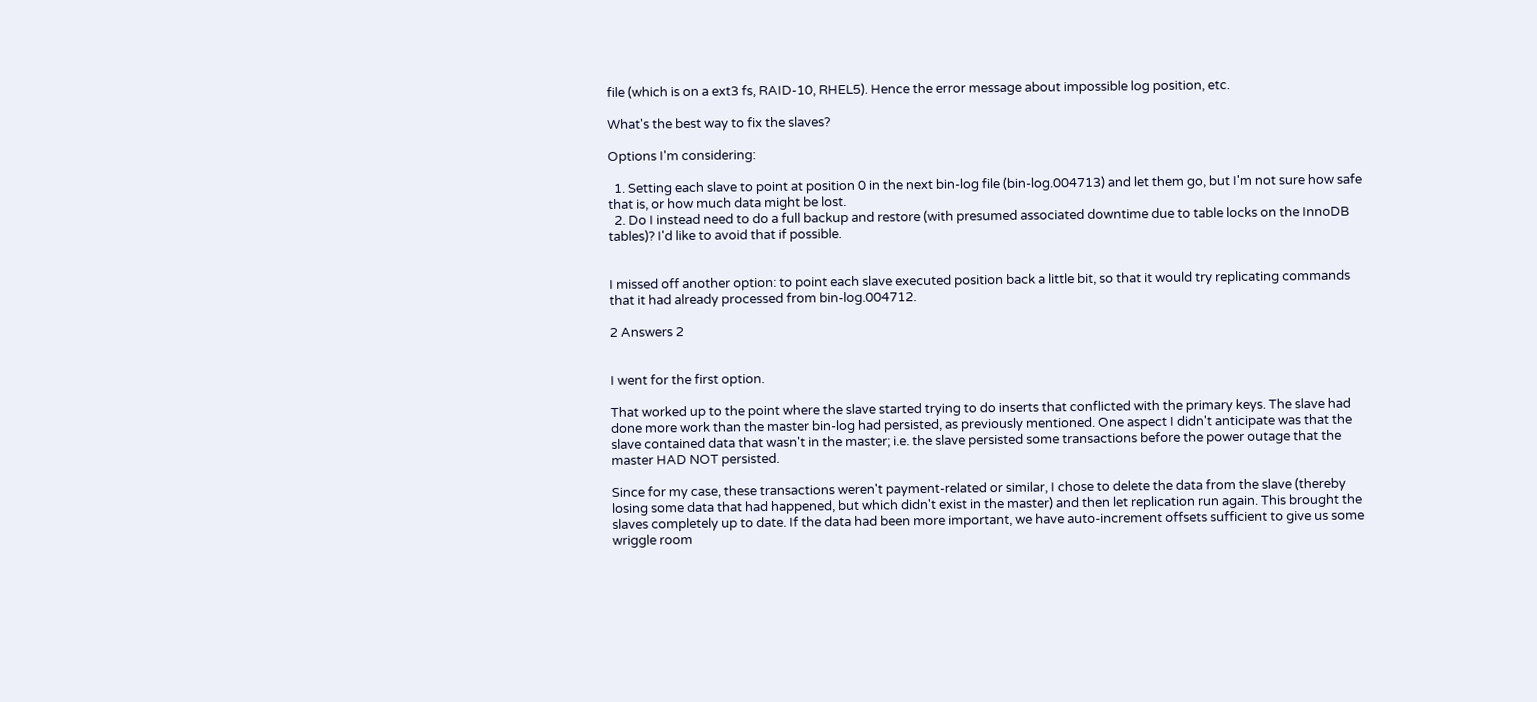file (which is on a ext3 fs, RAID-10, RHEL5). Hence the error message about impossible log position, etc.

What's the best way to fix the slaves?

Options I'm considering:

  1. Setting each slave to point at position 0 in the next bin-log file (bin-log.004713) and let them go, but I'm not sure how safe that is, or how much data might be lost.
  2. Do I instead need to do a full backup and restore (with presumed associated downtime due to table locks on the InnoDB tables)? I'd like to avoid that if possible.


I missed off another option: to point each slave executed position back a little bit, so that it would try replicating commands that it had already processed from bin-log.004712.

2 Answers 2


I went for the first option.

That worked up to the point where the slave started trying to do inserts that conflicted with the primary keys. The slave had done more work than the master bin-log had persisted, as previously mentioned. One aspect I didn't anticipate was that the slave contained data that wasn't in the master; i.e. the slave persisted some transactions before the power outage that the master HAD NOT persisted.

Since for my case, these transactions weren't payment-related or similar, I chose to delete the data from the slave (thereby losing some data that had happened, but which didn't exist in the master) and then let replication run again. This brought the slaves completely up to date. If the data had been more important, we have auto-increment offsets sufficient to give us some wriggle room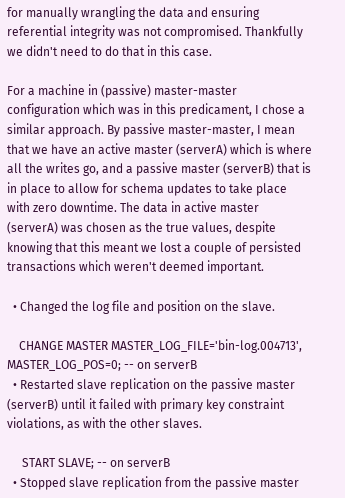for manually wrangling the data and ensuring referential integrity was not compromised. Thankfully we didn't need to do that in this case.

For a machine in (passive) master-master configuration which was in this predicament, I chose a similar approach. By passive master-master, I mean that we have an active master (serverA) which is where all the writes go, and a passive master (serverB) that is in place to allow for schema updates to take place with zero downtime. The data in active master (serverA) was chosen as the true values, despite knowing that this meant we lost a couple of persisted transactions which weren't deemed important.

  • Changed the log file and position on the slave.

    CHANGE MASTER MASTER_LOG_FILE='bin-log.004713', MASTER_LOG_POS=0; -- on serverB
  • Restarted slave replication on the passive master (serverB) until it failed with primary key constraint violations, as with the other slaves.

     START SLAVE; -- on serverB
  • Stopped slave replication from the passive master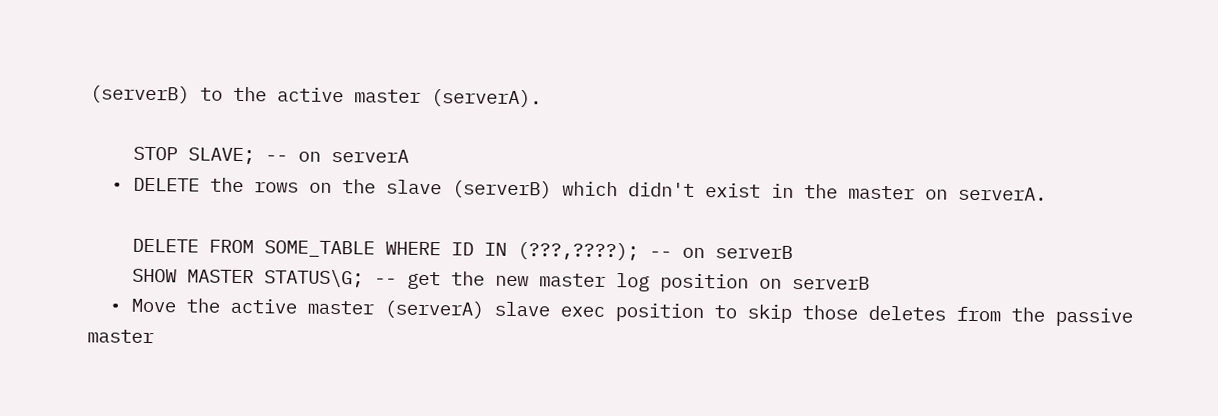(serverB) to the active master (serverA).

    STOP SLAVE; -- on serverA
  • DELETE the rows on the slave (serverB) which didn't exist in the master on serverA.

    DELETE FROM SOME_TABLE WHERE ID IN (???,????); -- on serverB
    SHOW MASTER STATUS\G; -- get the new master log position on serverB
  • Move the active master (serverA) slave exec position to skip those deletes from the passive master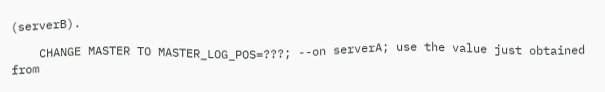(serverB).

    CHANGE MASTER TO MASTER_LOG_POS=???; --on serverA; use the value just obtained from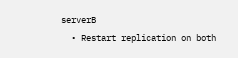serverB
  • Restart replication on both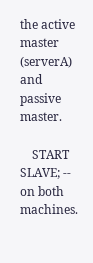the active master (serverA) and passive master.

    START SLAVE; -- on both machines.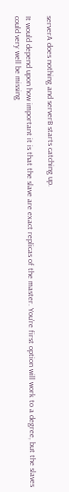serverA does nothing and serverB starts catching up.

It would depend upon how important it is that the slave are exact replicas of the master. You're first option will work to a degree, but the slaves could very well be missing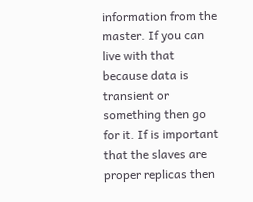information from the master. If you can live with that because data is transient or something then go for it. If is important that the slaves are proper replicas then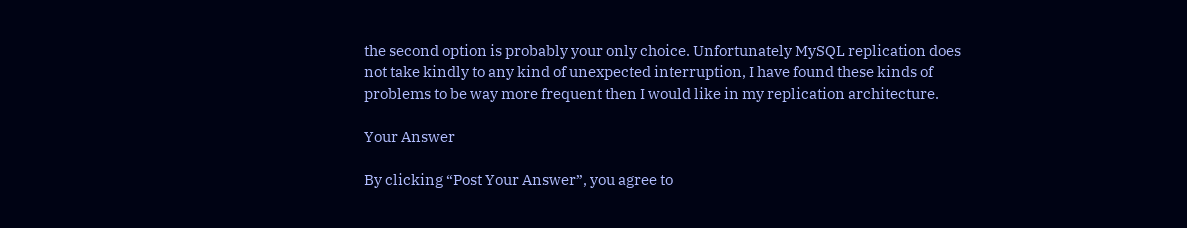the second option is probably your only choice. Unfortunately MySQL replication does not take kindly to any kind of unexpected interruption, I have found these kinds of problems to be way more frequent then I would like in my replication architecture.

Your Answer

By clicking “Post Your Answer”, you agree to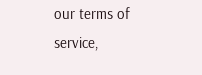our terms of service,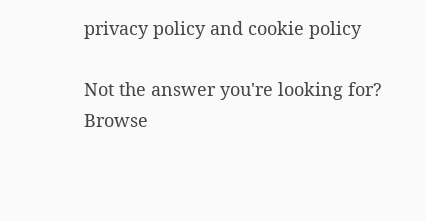privacy policy and cookie policy

Not the answer you're looking for? Browse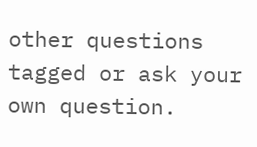other questions tagged or ask your own question.